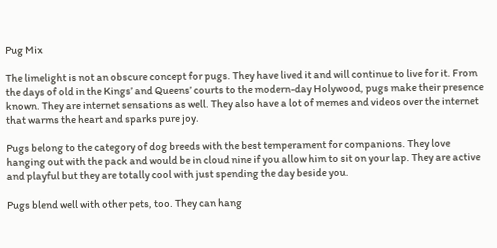Pug Mix

The limelight is not an obscure concept for pugs. They have lived it and will continue to live for it. From the days of old in the Kings’ and Queens’ courts to the modern-day Holywood, pugs make their presence known. They are internet sensations as well. They also have a lot of memes and videos over the internet that warms the heart and sparks pure joy.

Pugs belong to the category of dog breeds with the best temperament for companions. They love hanging out with the pack and would be in cloud nine if you allow him to sit on your lap. They are active and playful but they are totally cool with just spending the day beside you.

Pugs blend well with other pets, too. They can hang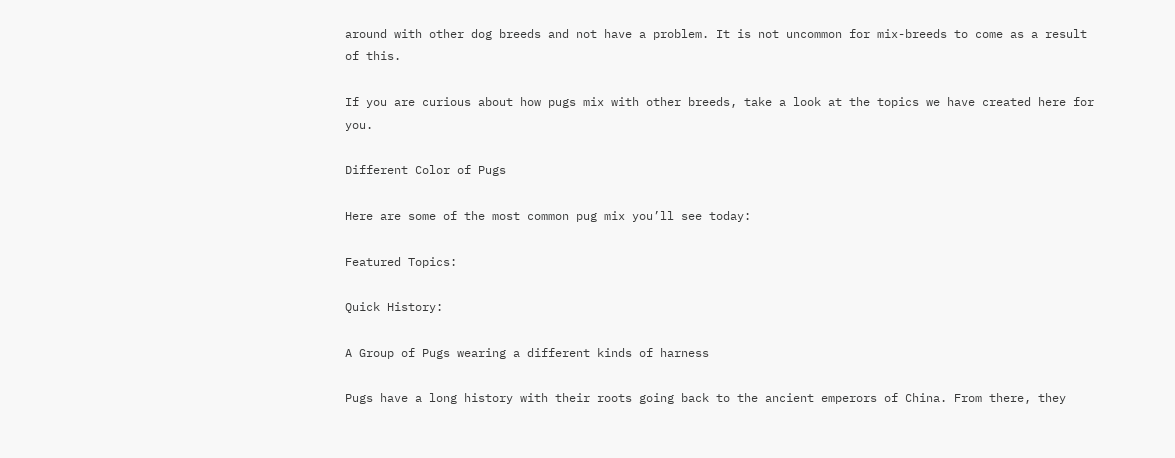around with other dog breeds and not have a problem. It is not uncommon for mix-breeds to come as a result of this.

If you are curious about how pugs mix with other breeds, take a look at the topics we have created here for you.

Different Color of Pugs

Here are some of the most common pug mix you’ll see today:

Featured Topics:

Quick History:

A Group of Pugs wearing a different kinds of harness

Pugs have a long history with their roots going back to the ancient emperors of China. From there, they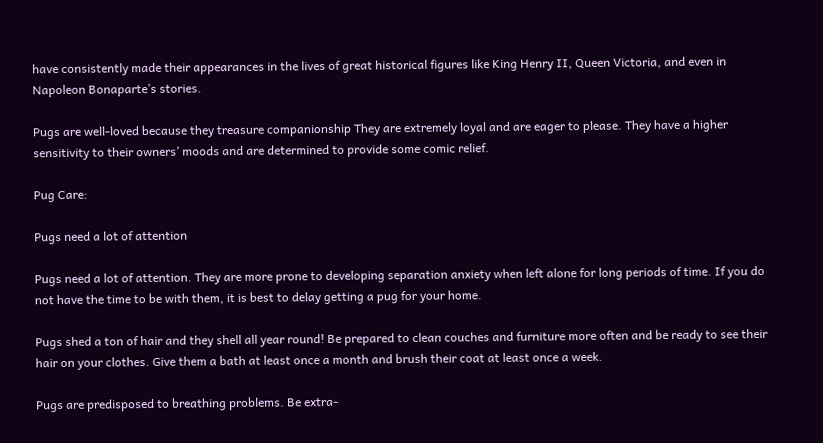have consistently made their appearances in the lives of great historical figures like King Henry II, Queen Victoria, and even in Napoleon Bonaparte’s stories.

Pugs are well-loved because they treasure companionship They are extremely loyal and are eager to please. They have a higher sensitivity to their owners’ moods and are determined to provide some comic relief.

Pug Care:

Pugs need a lot of attention

Pugs need a lot of attention. They are more prone to developing separation anxiety when left alone for long periods of time. If you do not have the time to be with them, it is best to delay getting a pug for your home.

Pugs shed a ton of hair and they shell all year round! Be prepared to clean couches and furniture more often and be ready to see their hair on your clothes. Give them a bath at least once a month and brush their coat at least once a week.

Pugs are predisposed to breathing problems. Be extra-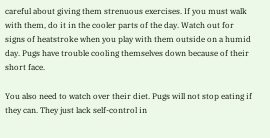careful about giving them strenuous exercises. If you must walk with them, do it in the cooler parts of the day. Watch out for signs of heatstroke when you play with them outside on a humid day. Pugs have trouble cooling themselves down because of their short face.

You also need to watch over their diet. Pugs will not stop eating if they can. They just lack self-control in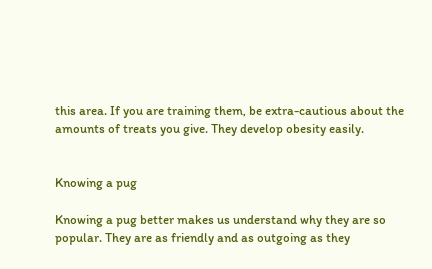this area. If you are training them, be extra-cautious about the amounts of treats you give. They develop obesity easily.


Knowing a pug

Knowing a pug better makes us understand why they are so popular. They are as friendly and as outgoing as they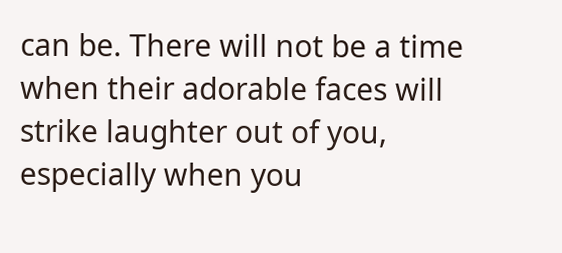can be. There will not be a time when their adorable faces will strike laughter out of you, especially when you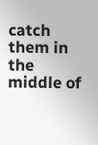catch them in the middle of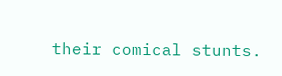their comical stunts.